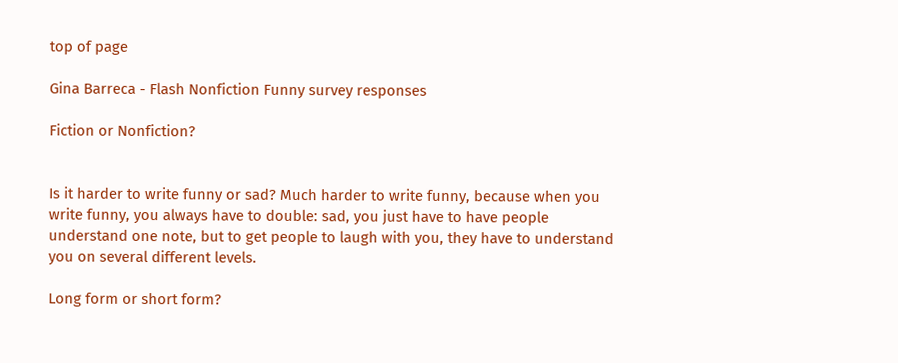top of page

Gina Barreca - Flash Nonfiction Funny survey responses

Fiction or Nonfiction?


Is it harder to write funny or sad? Much harder to write funny, because when you write funny, you always have to double: sad, you just have to have people understand one note, but to get people to laugh with you, they have to understand you on several different levels.

Long form or short form?